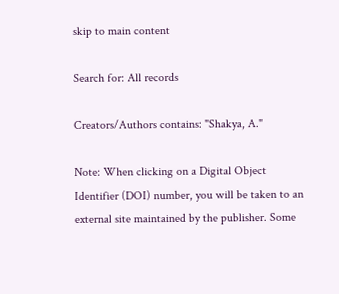skip to main content

Search for: All records

Creators/Authors contains: "Shakya, A."

Note: When clicking on a Digital Object Identifier (DOI) number, you will be taken to an external site maintained by the publisher. Some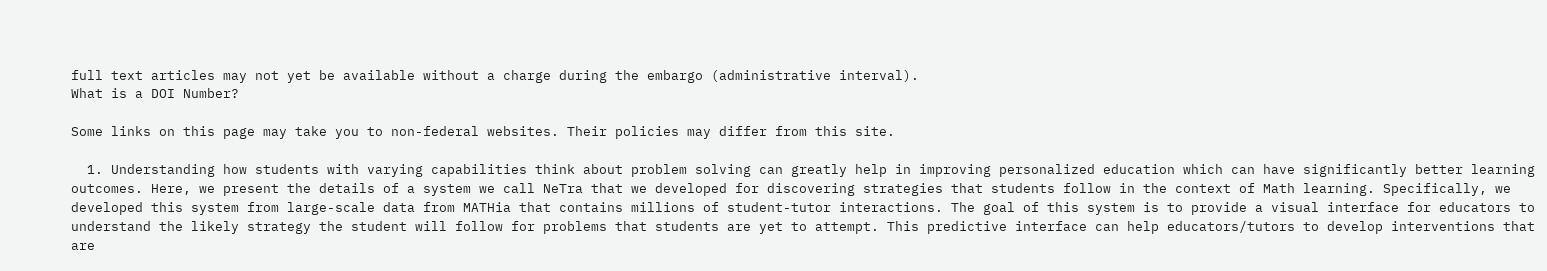full text articles may not yet be available without a charge during the embargo (administrative interval).
What is a DOI Number?

Some links on this page may take you to non-federal websites. Their policies may differ from this site.

  1. Understanding how students with varying capabilities think about problem solving can greatly help in improving personalized education which can have significantly better learning outcomes. Here, we present the details of a system we call NeTra that we developed for discovering strategies that students follow in the context of Math learning. Specifically, we developed this system from large-scale data from MATHia that contains millions of student-tutor interactions. The goal of this system is to provide a visual interface for educators to understand the likely strategy the student will follow for problems that students are yet to attempt. This predictive interface can help educators/tutors to develop interventions that are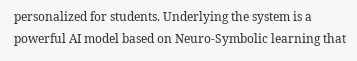personalized for students. Underlying the system is a powerful AI model based on Neuro-Symbolic learning that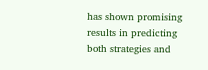has shown promising results in predicting both strategies and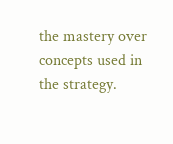the mastery over concepts used in the strategy.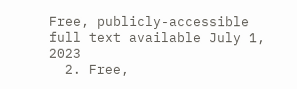Free, publicly-accessible full text available July 1, 2023
  2. Free,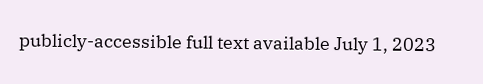publicly-accessible full text available July 1, 2023